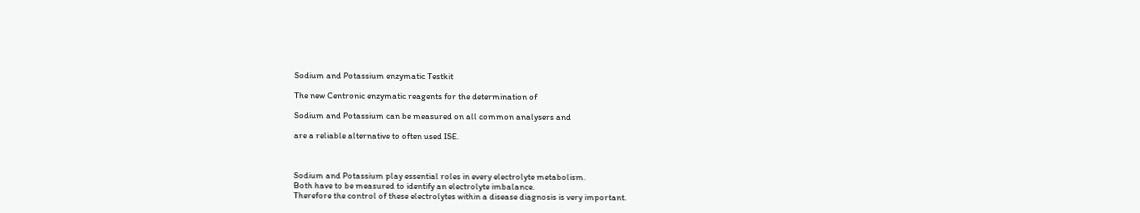Sodium and Potassium enzymatic Testkit

The new Centronic enzymatic reagents for the determination of

Sodium and Potassium can be measured on all common analysers and

are a reliable alternative to often used ISE.



Sodium and Potassium play essential roles in every electrolyte metabolism.
Both have to be measured to identify an electrolyte imbalance.
Therefore the control of these electrolytes within a disease diagnosis is very important.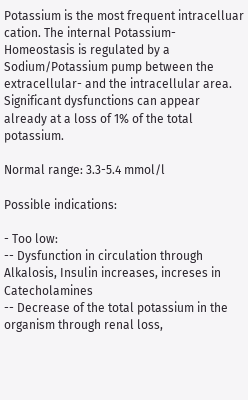Potassium is the most frequent intracelluar cation. The internal Potassium-Homeostasis is regulated by a Sodium/Potassium pump between the extracellular- and the intracellular area. Significant dysfunctions can appear already at a loss of 1% of the total potassium.

Normal range: 3.3-5.4 mmol/l

Possible indications:

- Too low:
-- Dysfunction in circulation through Alkalosis, Insulin increases, increses in Catecholamines
-- Decrease of the total potassium in the organism through renal loss,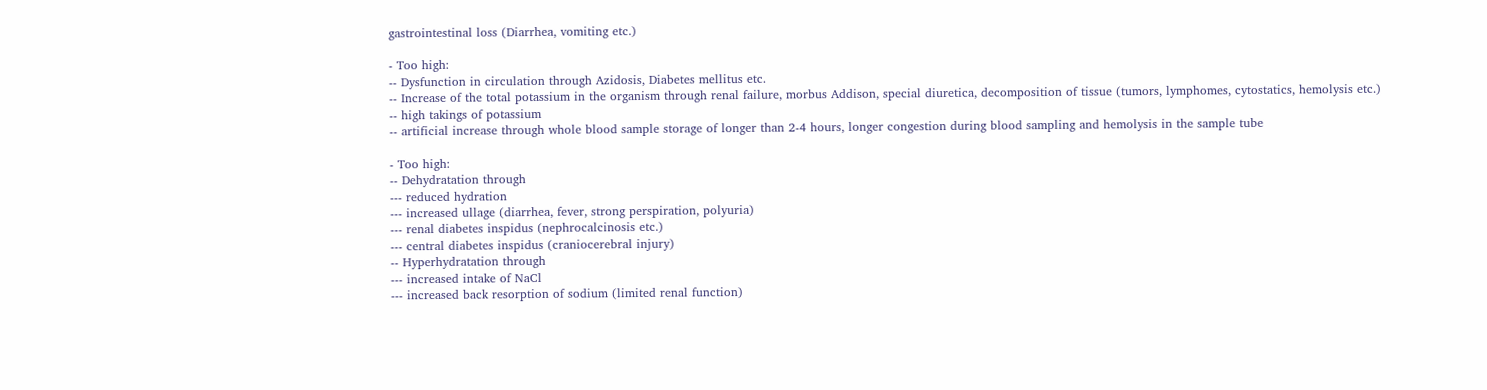gastrointestinal loss (Diarrhea, vomiting etc.)

- Too high:
-- Dysfunction in circulation through Azidosis, Diabetes mellitus etc.
-- Increase of the total potassium in the organism through renal failure, morbus Addison, special diuretica, decomposition of tissue (tumors, lymphomes, cytostatics, hemolysis etc.)
-- high takings of potassium
-- artificial increase through whole blood sample storage of longer than 2-4 hours, longer congestion during blood sampling and hemolysis in the sample tube

- Too high:
-- Dehydratation through
--- reduced hydration
--- increased ullage (diarrhea, fever, strong perspiration, polyuria)
--- renal diabetes inspidus (nephrocalcinosis etc.)
--- central diabetes inspidus (craniocerebral injury)
-- Hyperhydratation through
--- increased intake of NaCl
--- increased back resorption of sodium (limited renal function)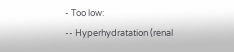- Too low:
-- Hyperhydratation (renal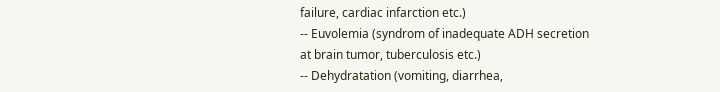failure, cardiac infarction etc.)
-- Euvolemia (syndrom of inadequate ADH secretion at brain tumor, tuberculosis etc.)
-- Dehydratation (vomiting, diarrhea,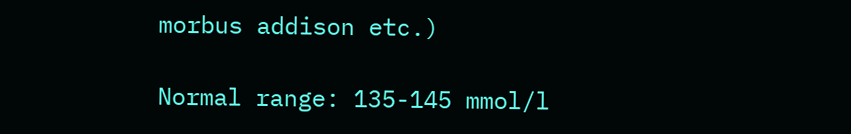morbus addison etc.)

Normal range: 135-145 mmol/l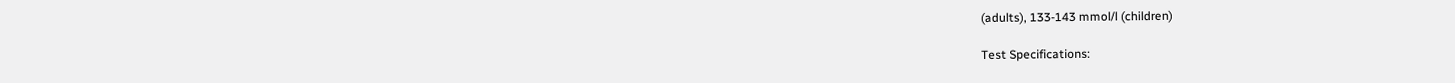(adults), 133-143 mmol/l (children)

Test Specifications: